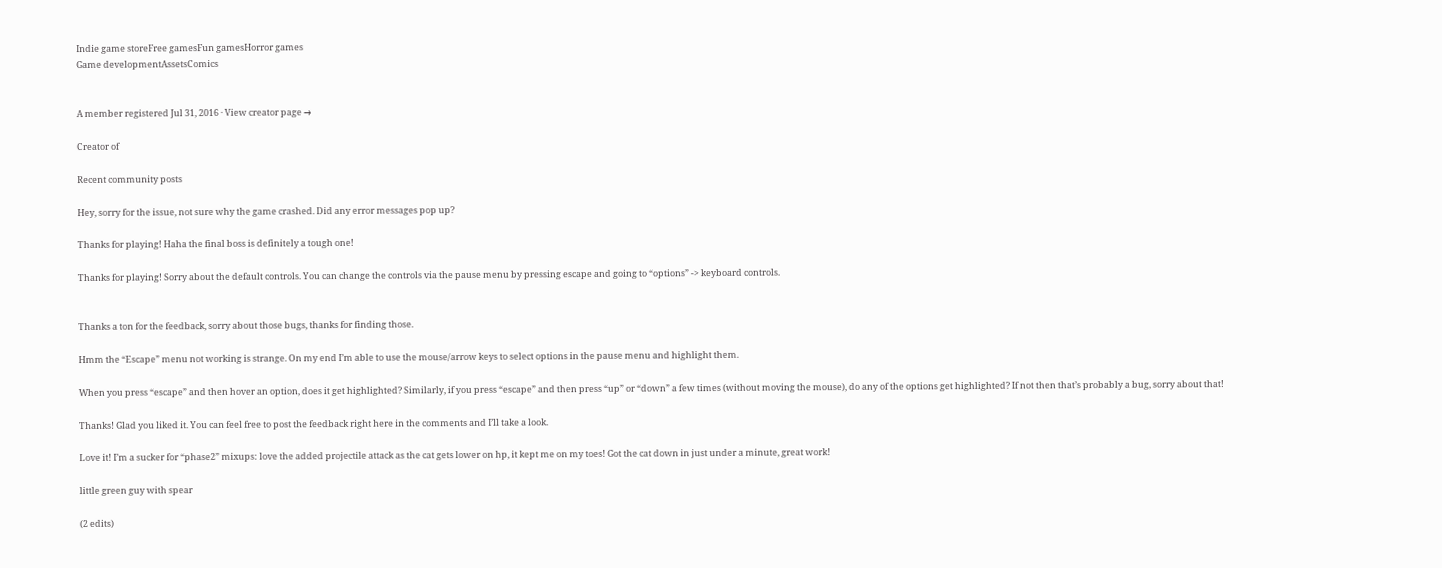Indie game storeFree gamesFun gamesHorror games
Game developmentAssetsComics


A member registered Jul 31, 2016 · View creator page →

Creator of

Recent community posts

Hey, sorry for the issue, not sure why the game crashed. Did any error messages pop up?

Thanks for playing! Haha the final boss is definitely a tough one!

Thanks for playing! Sorry about the default controls. You can change the controls via the pause menu by pressing escape and going to “options” -> keyboard controls.


Thanks a ton for the feedback, sorry about those bugs, thanks for finding those.

Hmm the “Escape” menu not working is strange. On my end I’m able to use the mouse/arrow keys to select options in the pause menu and highlight them.

When you press “escape” and then hover an option, does it get highlighted? Similarly, if you press “escape” and then press “up” or “down” a few times (without moving the mouse), do any of the options get highlighted? If not then that’s probably a bug, sorry about that!

Thanks! Glad you liked it. You can feel free to post the feedback right here in the comments and I’ll take a look.

Love it! I’m a sucker for “phase2” mixups: love the added projectile attack as the cat gets lower on hp, it kept me on my toes! Got the cat down in just under a minute, great work!

little green guy with spear

(2 edits)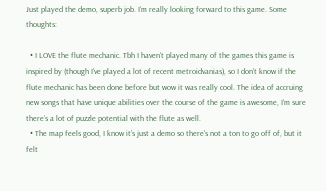Just played the demo, superb job. I’m really looking forward to this game. Some thoughts:

  • I LOVE the flute mechanic. Tbh I haven’t played many of the games this game is inspired by (though I’ve played a lot of recent metroidvanias), so I don’t know if the flute mechanic has been done before but wow it was really cool. The idea of accruing new songs that have unique abilities over the course of the game is awesome, I’m sure there’s a lot of puzzle potential with the flute as well.
  • The map feels good, I know it’s just a demo so there’s not a ton to go off of, but it felt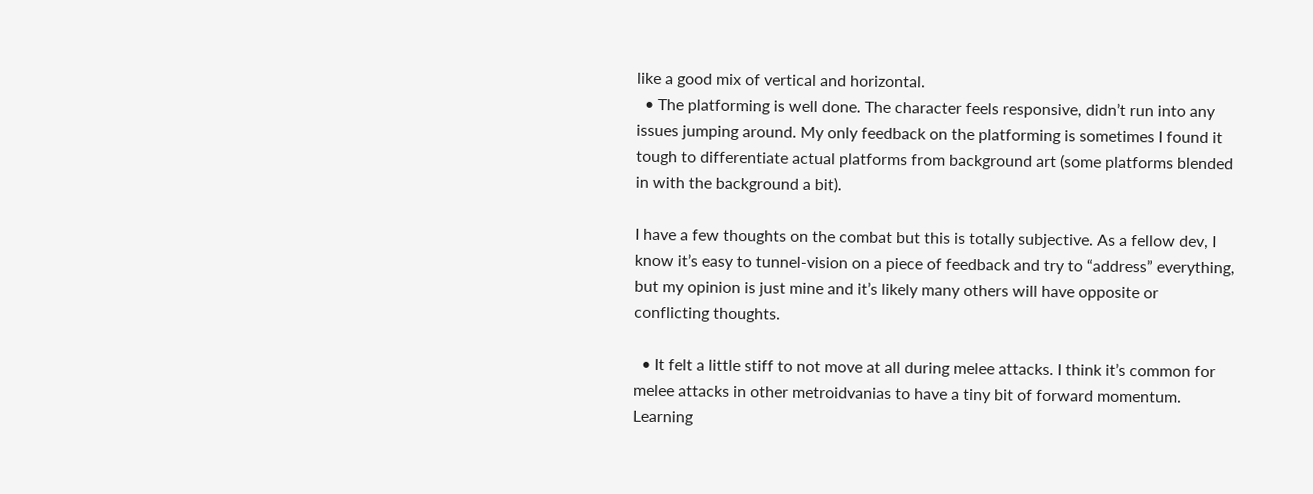like a good mix of vertical and horizontal.
  • The platforming is well done. The character feels responsive, didn’t run into any issues jumping around. My only feedback on the platforming is sometimes I found it tough to differentiate actual platforms from background art (some platforms blended in with the background a bit).

I have a few thoughts on the combat but this is totally subjective. As a fellow dev, I know it’s easy to tunnel-vision on a piece of feedback and try to “address” everything, but my opinion is just mine and it’s likely many others will have opposite or conflicting thoughts.

  • It felt a little stiff to not move at all during melee attacks. I think it’s common for melee attacks in other metroidvanias to have a tiny bit of forward momentum. Learning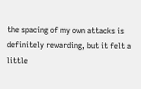the spacing of my own attacks is definitely rewarding, but it felt a little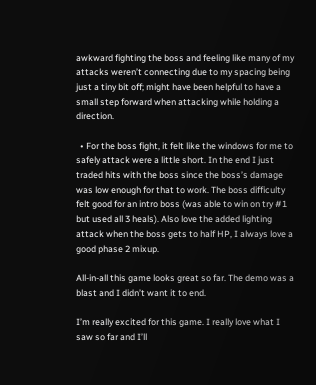awkward fighting the boss and feeling like many of my attacks weren’t connecting due to my spacing being just a tiny bit off; might have been helpful to have a small step forward when attacking while holding a direction.

  • For the boss fight, it felt like the windows for me to safely attack were a little short. In the end I just traded hits with the boss since the boss’s damage was low enough for that to work. The boss difficulty felt good for an intro boss (was able to win on try #1 but used all 3 heals). Also love the added lighting attack when the boss gets to half HP, I always love a good phase 2 mixup.

All-in-all this game looks great so far. The demo was a blast and I didn’t want it to end.

I’m really excited for this game. I really love what I saw so far and I’ll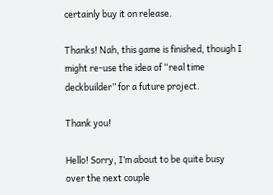certainly buy it on release.

Thanks! Nah, this game is finished, though I might re-use the idea of “real time deckbuilder” for a future project.

Thank you!

Hello! Sorry, I’m about to be quite busy over the next couple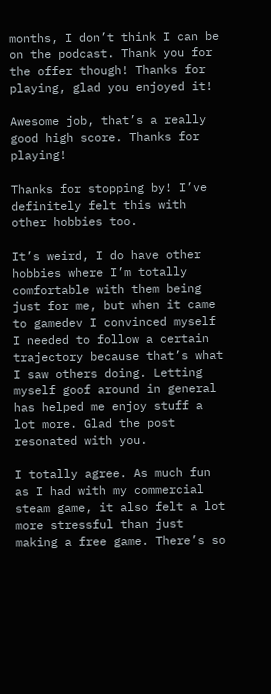months, I don’t think I can be on the podcast. Thank you for the offer though! Thanks for playing, glad you enjoyed it!

Awesome job, that’s a really good high score. Thanks for playing!

Thanks for stopping by! I’ve definitely felt this with other hobbies too.

It’s weird, I do have other hobbies where I’m totally comfortable with them being just for me, but when it came to gamedev I convinced myself I needed to follow a certain trajectory because that’s what I saw others doing. Letting myself goof around in general has helped me enjoy stuff a lot more. Glad the post resonated with you.

I totally agree. As much fun as I had with my commercial steam game, it also felt a lot more stressful than just making a free game. There’s so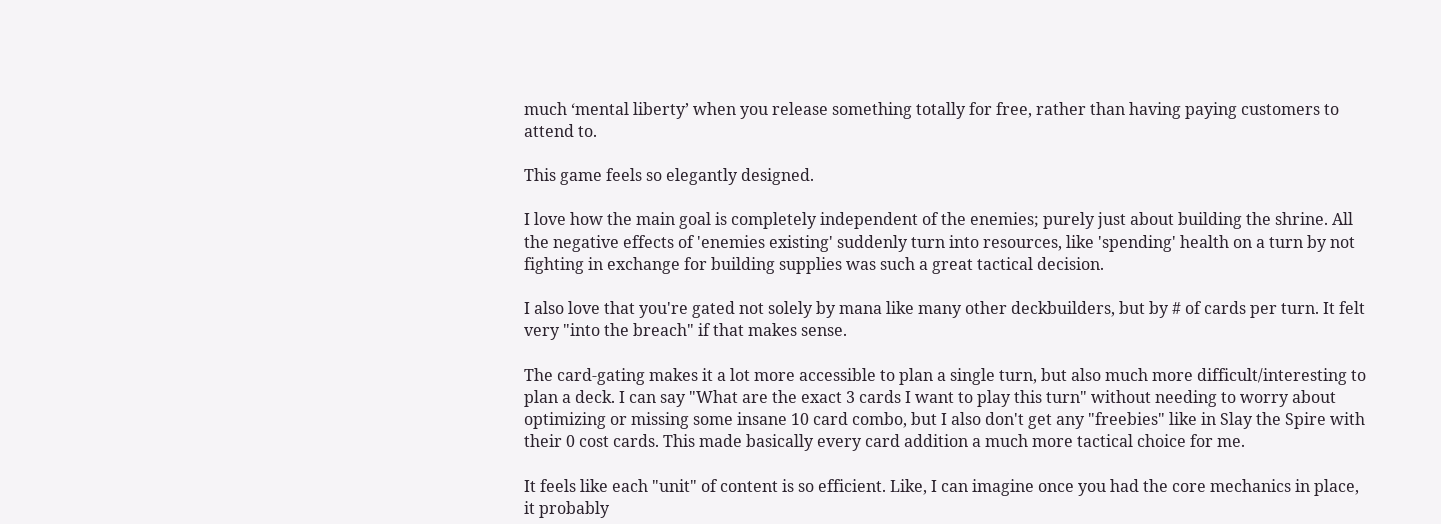much ‘mental liberty’ when you release something totally for free, rather than having paying customers to attend to.

This game feels so elegantly designed.

I love how the main goal is completely independent of the enemies; purely just about building the shrine. All the negative effects of 'enemies existing' suddenly turn into resources, like 'spending' health on a turn by not fighting in exchange for building supplies was such a great tactical decision.

I also love that you're gated not solely by mana like many other deckbuilders, but by # of cards per turn. It felt very "into the breach" if that makes sense.

The card-gating makes it a lot more accessible to plan a single turn, but also much more difficult/interesting to plan a deck. I can say "What are the exact 3 cards I want to play this turn" without needing to worry about optimizing or missing some insane 10 card combo, but I also don't get any "freebies" like in Slay the Spire with their 0 cost cards. This made basically every card addition a much more tactical choice for me.

It feels like each "unit" of content is so efficient. Like, I can imagine once you had the core mechanics in place, it probably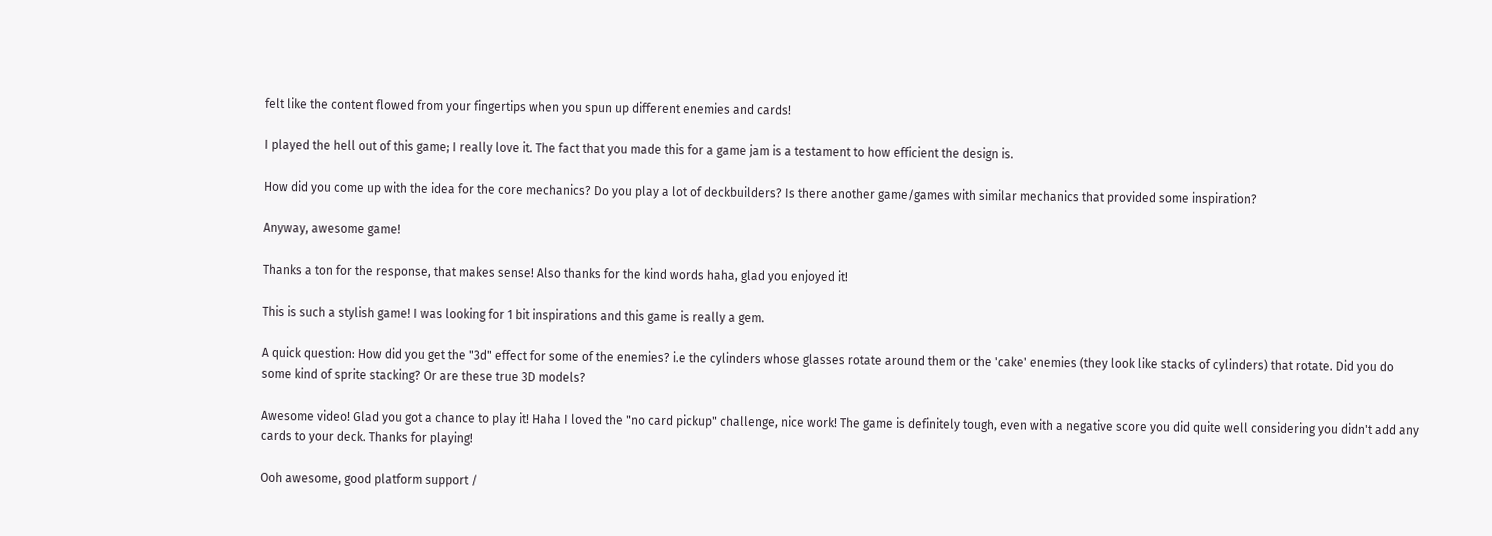felt like the content flowed from your fingertips when you spun up different enemies and cards!

I played the hell out of this game; I really love it. The fact that you made this for a game jam is a testament to how efficient the design is.

How did you come up with the idea for the core mechanics? Do you play a lot of deckbuilders? Is there another game/games with similar mechanics that provided some inspiration?

Anyway, awesome game!

Thanks a ton for the response, that makes sense! Also thanks for the kind words haha, glad you enjoyed it!

This is such a stylish game! I was looking for 1 bit inspirations and this game is really a gem.

A quick question: How did you get the "3d" effect for some of the enemies? i.e the cylinders whose glasses rotate around them or the 'cake' enemies (they look like stacks of cylinders) that rotate. Did you do some kind of sprite stacking? Or are these true 3D models?

Awesome video! Glad you got a chance to play it! Haha I loved the "no card pickup" challenge, nice work! The game is definitely tough, even with a negative score you did quite well considering you didn't add any cards to your deck. Thanks for playing!

Ooh awesome, good platform support /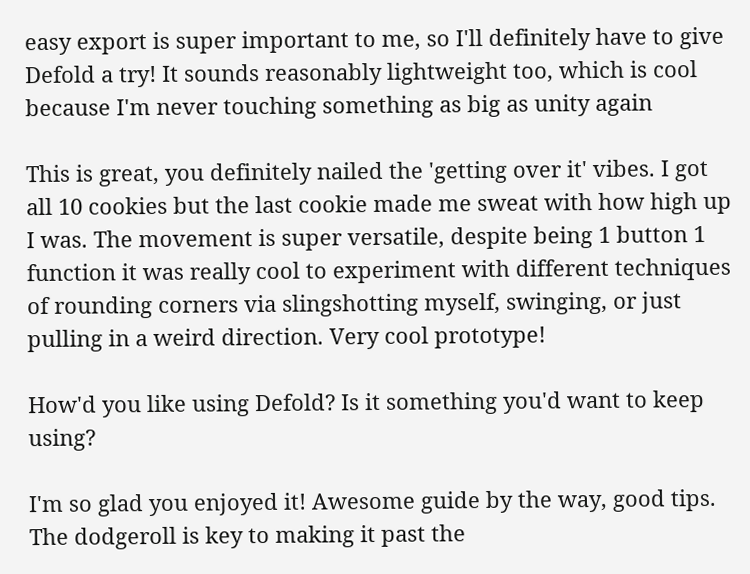easy export is super important to me, so I'll definitely have to give Defold a try! It sounds reasonably lightweight too, which is cool because I'm never touching something as big as unity again

This is great, you definitely nailed the 'getting over it' vibes. I got all 10 cookies but the last cookie made me sweat with how high up I was. The movement is super versatile, despite being 1 button 1 function it was really cool to experiment with different techniques of rounding corners via slingshotting myself, swinging, or just pulling in a weird direction. Very cool prototype!

How'd you like using Defold? Is it something you'd want to keep using?

I'm so glad you enjoyed it! Awesome guide by the way, good tips. The dodgeroll is key to making it past the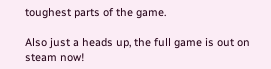toughest parts of the game.

Also just a heads up, the full game is out on steam now!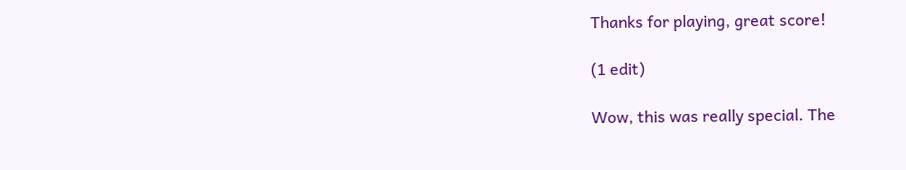Thanks for playing, great score!

(1 edit)

Wow, this was really special. The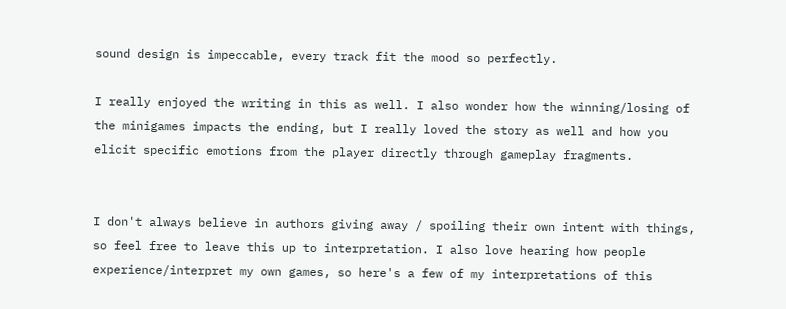sound design is impeccable, every track fit the mood so perfectly.

I really enjoyed the writing in this as well. I also wonder how the winning/losing of the minigames impacts the ending, but I really loved the story as well and how you elicit specific emotions from the player directly through gameplay fragments.


I don't always believe in authors giving away / spoiling their own intent with things, so feel free to leave this up to interpretation. I also love hearing how people experience/interpret my own games, so here's a few of my interpretations of this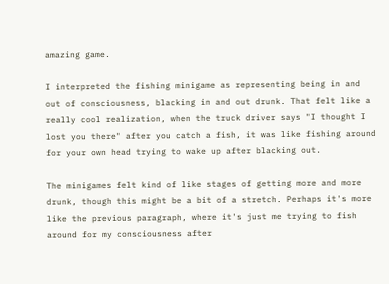amazing game.

I interpreted the fishing minigame as representing being in and out of consciousness, blacking in and out drunk. That felt like a really cool realization, when the truck driver says "I thought I lost you there" after you catch a fish, it was like fishing around for your own head trying to wake up after blacking out.

The minigames felt kind of like stages of getting more and more drunk, though this might be a bit of a stretch. Perhaps it's more like the previous paragraph, where it's just me trying to fish around for my consciousness after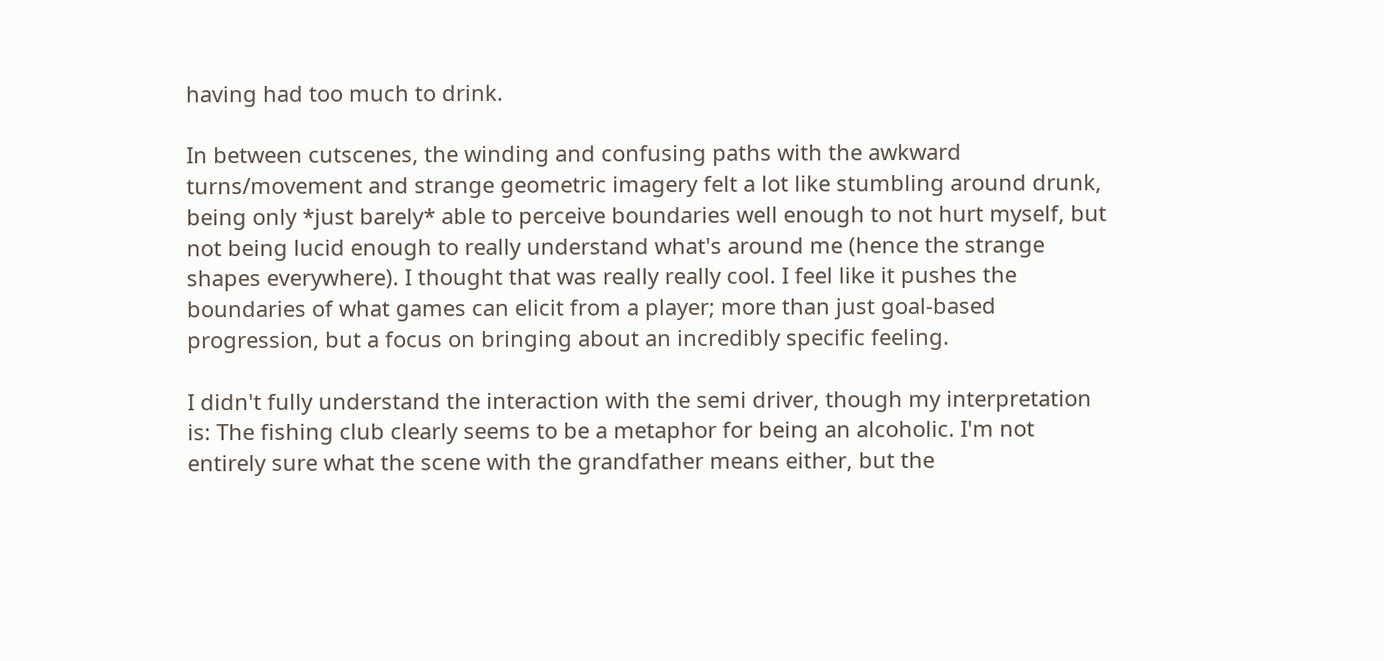having had too much to drink.

In between cutscenes, the winding and confusing paths with the awkward turns/movement and strange geometric imagery felt a lot like stumbling around drunk, being only *just barely* able to perceive boundaries well enough to not hurt myself, but not being lucid enough to really understand what's around me (hence the strange shapes everywhere). I thought that was really really cool. I feel like it pushes the boundaries of what games can elicit from a player; more than just goal-based progression, but a focus on bringing about an incredibly specific feeling.

I didn't fully understand the interaction with the semi driver, though my interpretation is: The fishing club clearly seems to be a metaphor for being an alcoholic. I'm not entirely sure what the scene with the grandfather means either, but the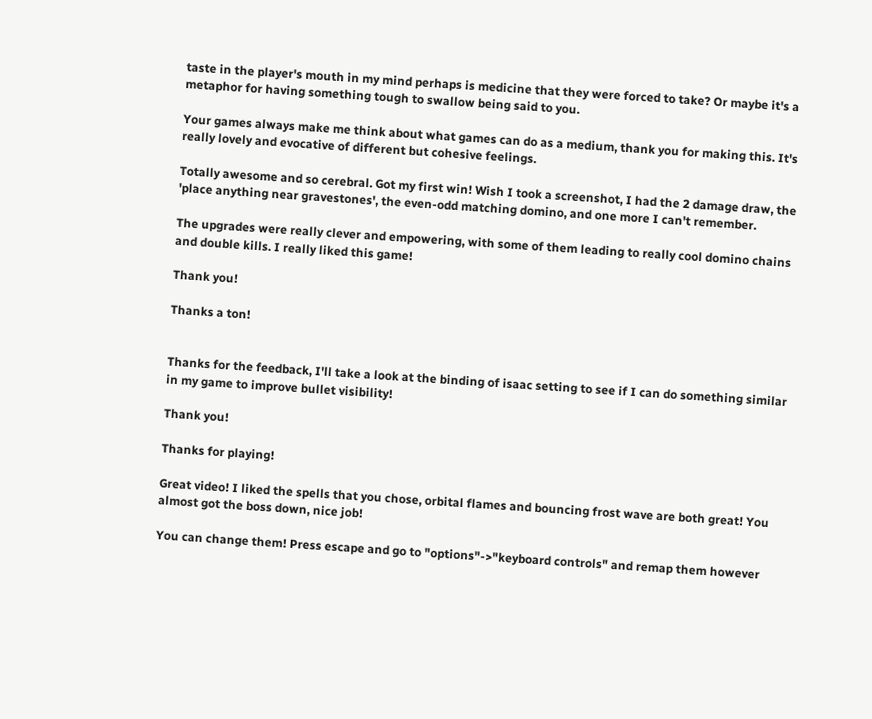taste in the player's mouth in my mind perhaps is medicine that they were forced to take? Or maybe it's a metaphor for having something tough to swallow being said to you.

Your games always make me think about what games can do as a medium, thank you for making this. It's really lovely and evocative of different but cohesive feelings.

Totally awesome and so cerebral. Got my first win! Wish I took a screenshot, I had the 2 damage draw, the 'place anything near gravestones', the even-odd matching domino, and one more I can't remember.

The upgrades were really clever and empowering, with some of them leading to really cool domino chains and double kills. I really liked this game!

Thank you!

Thanks a ton!


Thanks for the feedback, I'll take a look at the binding of isaac setting to see if I can do something similar in my game to improve bullet visibility!

Thank you!

Thanks for playing!

Great video! I liked the spells that you chose, orbital flames and bouncing frost wave are both great! You almost got the boss down, nice job!

You can change them! Press escape and go to "options"->"keyboard controls" and remap them however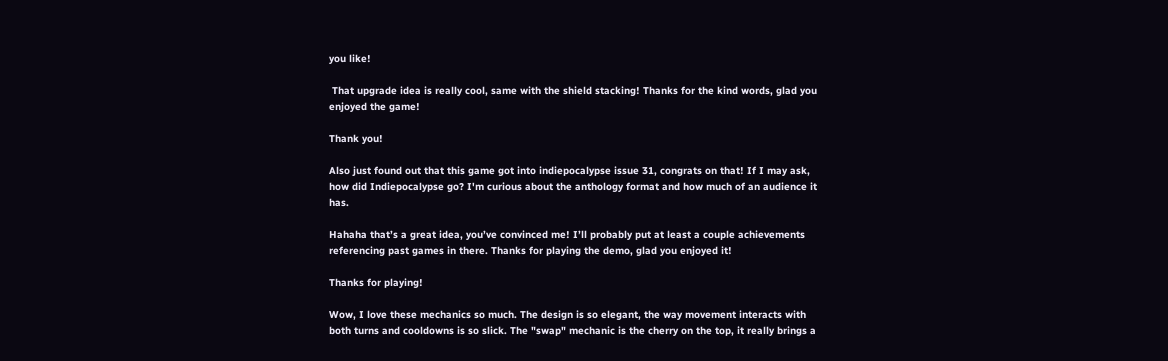you like!

 That upgrade idea is really cool, same with the shield stacking! Thanks for the kind words, glad you enjoyed the game!

Thank you!

Also just found out that this game got into indiepocalypse issue 31, congrats on that! If I may ask, how did Indiepocalypse go? I'm curious about the anthology format and how much of an audience it has.

Hahaha that’s a great idea, you’ve convinced me! I’ll probably put at least a couple achievements referencing past games in there. Thanks for playing the demo, glad you enjoyed it!

Thanks for playing!

Wow, I love these mechanics so much. The design is so elegant, the way movement interacts with both turns and cooldowns is so slick. The "swap" mechanic is the cherry on the top, it really brings a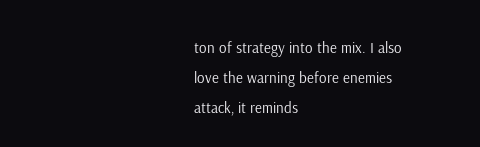ton of strategy into the mix. I also love the warning before enemies attack, it reminds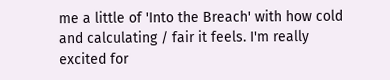me a little of 'Into the Breach' with how cold and calculating / fair it feels. I'm really excited for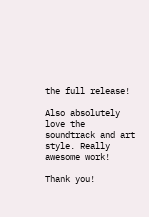the full release!

Also absolutely love the soundtrack and art style. Really awesome work!

Thank you!